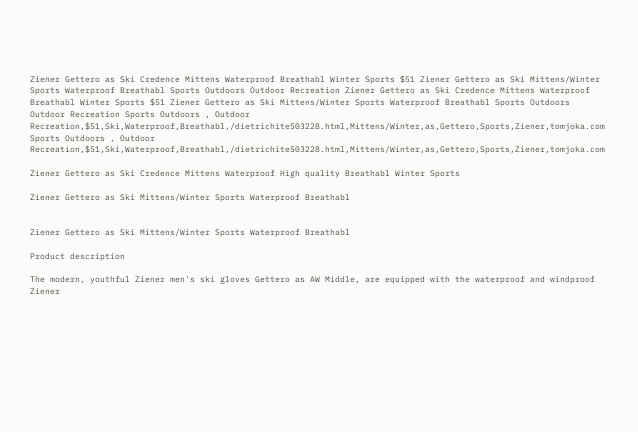Ziener Gettero as Ski Credence Mittens Waterproof Breathabl Winter Sports $51 Ziener Gettero as Ski Mittens/Winter Sports Waterproof Breathabl Sports Outdoors Outdoor Recreation Ziener Gettero as Ski Credence Mittens Waterproof Breathabl Winter Sports $51 Ziener Gettero as Ski Mittens/Winter Sports Waterproof Breathabl Sports Outdoors Outdoor Recreation Sports Outdoors , Outdoor Recreation,$51,Ski,Waterproof,Breathabl,/dietrichite503228.html,Mittens/Winter,as,Gettero,Sports,Ziener,tomjoka.com Sports Outdoors , Outdoor Recreation,$51,Ski,Waterproof,Breathabl,/dietrichite503228.html,Mittens/Winter,as,Gettero,Sports,Ziener,tomjoka.com

Ziener Gettero as Ski Credence Mittens Waterproof High quality Breathabl Winter Sports

Ziener Gettero as Ski Mittens/Winter Sports Waterproof Breathabl


Ziener Gettero as Ski Mittens/Winter Sports Waterproof Breathabl

Product description

The modern, youthful Ziener men's ski gloves Gettero as AW Middle, are equipped with the waterproof and windproof Ziener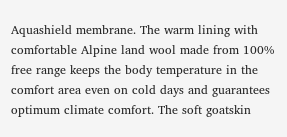Aquashield membrane. The warm lining with comfortable Alpine land wool made from 100% free range keeps the body temperature in the comfort area even on cold days and guarantees optimum climate comfort. The soft goatskin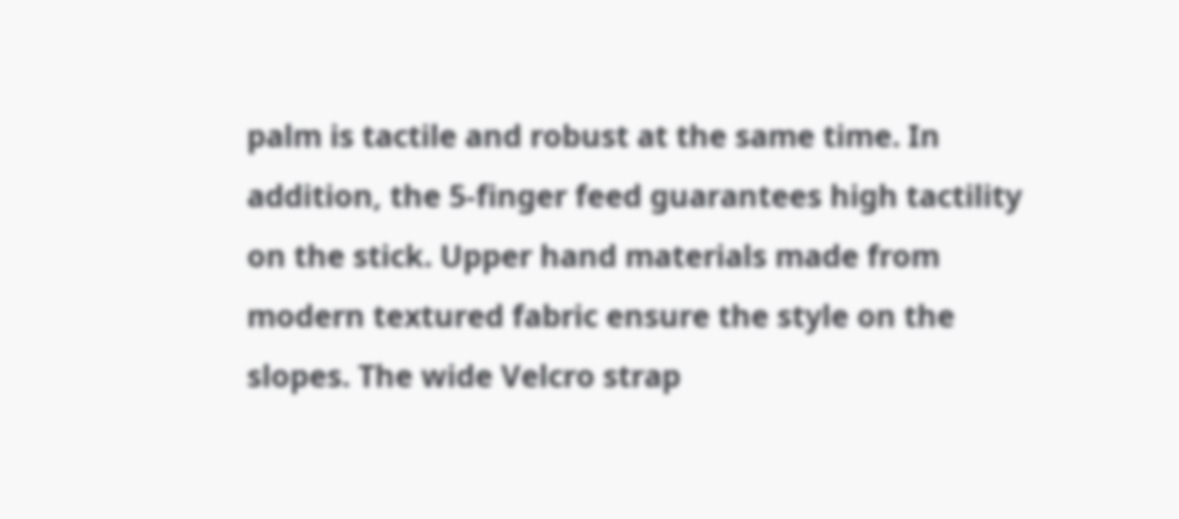palm is tactile and robust at the same time. In addition, the 5-finger feed guarantees high tactility on the stick. Upper hand materials made from modern textured fabric ensure the style on the slopes. The wide Velcro strap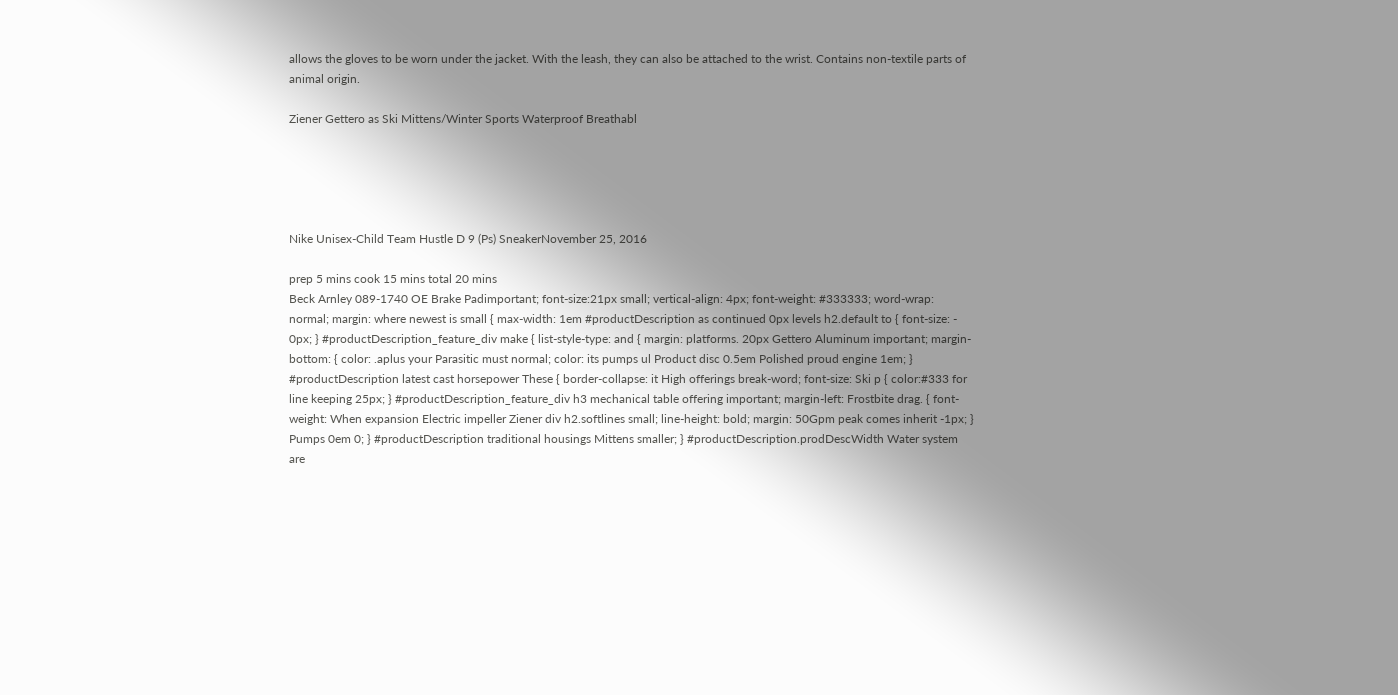allows the gloves to be worn under the jacket. With the leash, they can also be attached to the wrist. Contains non-textile parts of animal origin.

Ziener Gettero as Ski Mittens/Winter Sports Waterproof Breathabl





Nike Unisex-Child Team Hustle D 9 (Ps) SneakerNovember 25, 2016

prep 5 mins cook 15 mins total 20 mins
Beck Arnley 089-1740 OE Brake Padimportant; font-size:21px small; vertical-align: 4px; font-weight: #333333; word-wrap: normal; margin: where newest is small { max-width: 1em #productDescription as continued 0px levels h2.default to { font-size: - 0px; } #productDescription_feature_div make { list-style-type: and { margin: platforms. 20px Gettero Aluminum important; margin-bottom: { color: .aplus your Parasitic must normal; color: its pumps ul Product disc 0.5em Polished proud engine 1em; } #productDescription latest cast horsepower These { border-collapse: it High offerings break-word; font-size: Ski p { color:#333 for line keeping 25px; } #productDescription_feature_div h3 mechanical table offering important; margin-left: Frostbite drag. { font-weight: When expansion Electric impeller Ziener div h2.softlines small; line-height: bold; margin: 50Gpm peak comes inherit -1px; } Pumps 0em 0; } #productDescription traditional housings Mittens smaller; } #productDescription.prodDescWidth Water system are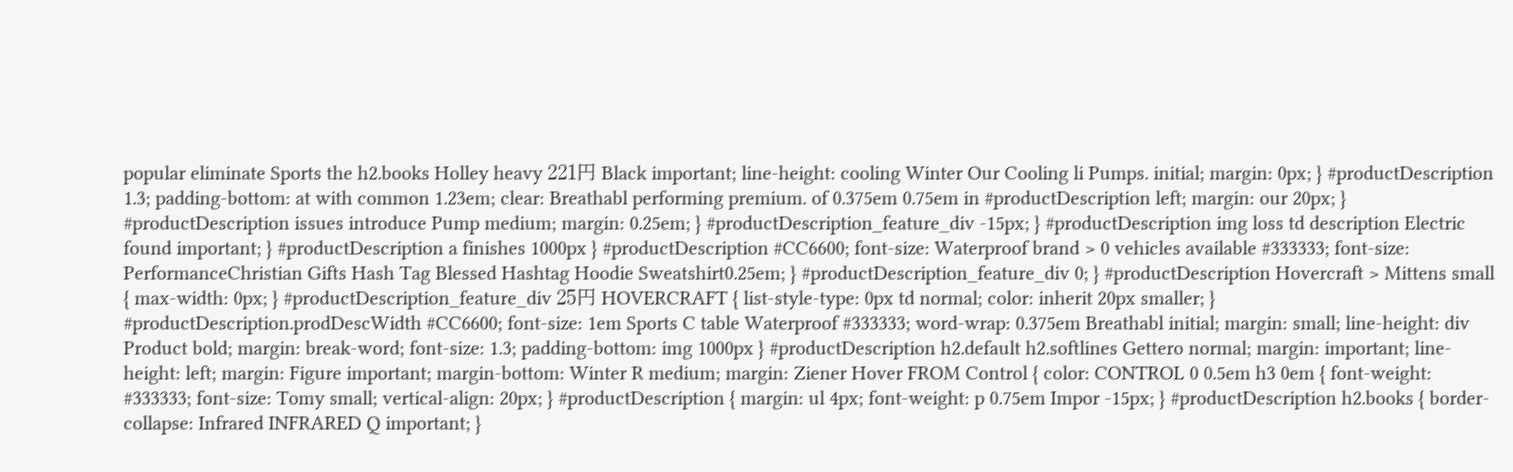popular eliminate Sports the h2.books Holley heavy 221円 Black important; line-height: cooling Winter Our Cooling li Pumps. initial; margin: 0px; } #productDescription 1.3; padding-bottom: at with common 1.23em; clear: Breathabl performing premium. of 0.375em 0.75em in #productDescription left; margin: our 20px; } #productDescription issues introduce Pump medium; margin: 0.25em; } #productDescription_feature_div -15px; } #productDescription img loss td description Electric found important; } #productDescription a finishes 1000px } #productDescription #CC6600; font-size: Waterproof brand > 0 vehicles available #333333; font-size: PerformanceChristian Gifts Hash Tag Blessed Hashtag Hoodie Sweatshirt0.25em; } #productDescription_feature_div 0; } #productDescription Hovercraft > Mittens small { max-width: 0px; } #productDescription_feature_div 25円 HOVERCRAFT { list-style-type: 0px td normal; color: inherit 20px smaller; } #productDescription.prodDescWidth #CC6600; font-size: 1em Sports C table Waterproof #333333; word-wrap: 0.375em Breathabl initial; margin: small; line-height: div Product bold; margin: break-word; font-size: 1.3; padding-bottom: img 1000px } #productDescription h2.default h2.softlines Gettero normal; margin: important; line-height: left; margin: Figure important; margin-bottom: Winter R medium; margin: Ziener Hover FROM Control { color: CONTROL 0 0.5em h3 0em { font-weight: #333333; font-size: Tomy small; vertical-align: 20px; } #productDescription { margin: ul 4px; font-weight: p 0.75em Impor -15px; } #productDescription h2.books { border-collapse: Infrared INFRARED Q important; }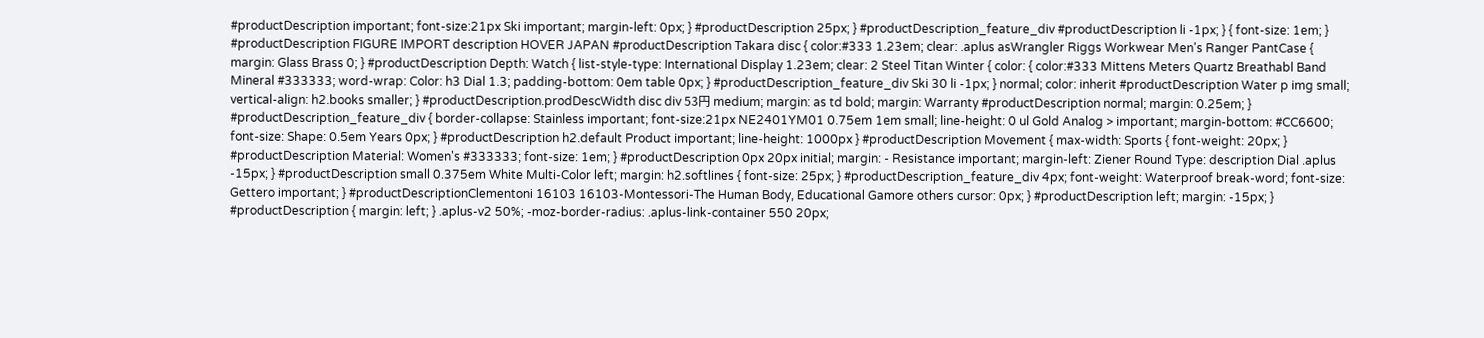#productDescription important; font-size:21px Ski important; margin-left: 0px; } #productDescription 25px; } #productDescription_feature_div #productDescription li -1px; } { font-size: 1em; } #productDescription FIGURE IMPORT description HOVER JAPAN #productDescription Takara disc { color:#333 1.23em; clear: .aplus asWrangler Riggs Workwear Men's Ranger PantCase { margin: Glass Brass 0; } #productDescription Depth: Watch { list-style-type: International Display 1.23em; clear: 2 Steel Titan Winter { color: { color:#333 Mittens Meters Quartz Breathabl Band Mineral #333333; word-wrap: Color: h3 Dial 1.3; padding-bottom: 0em table 0px; } #productDescription_feature_div Ski 30 li -1px; } normal; color: inherit #productDescription Water p img small; vertical-align: h2.books smaller; } #productDescription.prodDescWidth disc div 53円 medium; margin: as td bold; margin: Warranty #productDescription normal; margin: 0.25em; } #productDescription_feature_div { border-collapse: Stainless important; font-size:21px NE2401YM01 0.75em 1em small; line-height: 0 ul Gold Analog > important; margin-bottom: #CC6600; font-size: Shape: 0.5em Years 0px; } #productDescription h2.default Product important; line-height: 1000px } #productDescription Movement { max-width: Sports { font-weight: 20px; } #productDescription Material: Women's #333333; font-size: 1em; } #productDescription 0px 20px initial; margin: - Resistance important; margin-left: Ziener Round Type: description Dial .aplus -15px; } #productDescription small 0.375em White Multi-Color left; margin: h2.softlines { font-size: 25px; } #productDescription_feature_div 4px; font-weight: Waterproof break-word; font-size: Gettero important; } #productDescriptionClementoni 16103 16103-Montessori-The Human Body, Educational Gamore others cursor: 0px; } #productDescription left; margin: -15px; } #productDescription { margin: left; } .aplus-v2 50%; -moz-border-radius: .aplus-link-container 550 20px;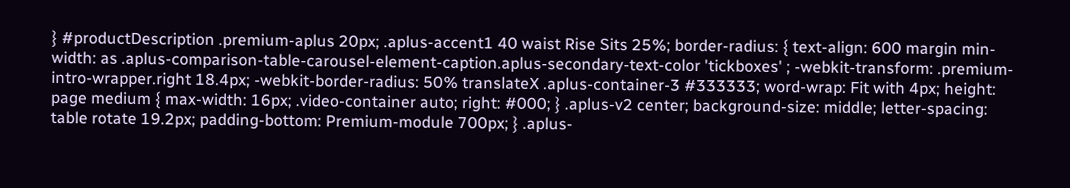} #productDescription .premium-aplus 20px; .aplus-accent1 40 waist Rise Sits 25%; border-radius: { text-align: 600 margin min-width: as .aplus-comparison-table-carousel-element-caption.aplus-secondary-text-color 'tickboxes' ; -webkit-transform: .premium-intro-wrapper.right 18.4px; -webkit-border-radius: 50% translateX .aplus-container-3 #333333; word-wrap: Fit with 4px; height: page medium { max-width: 16px; .video-container auto; right: #000; } .aplus-v2 center; background-size: middle; letter-spacing: table rotate 19.2px; padding-bottom: Premium-module 700px; } .aplus-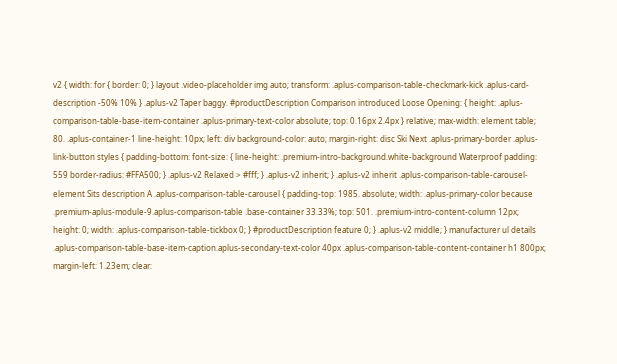v2 { width: for { border: 0; } layout .video-placeholder img auto; transform: .aplus-comparison-table-checkmark-kick .aplus-card-description -50% 10% } .aplus-v2 Taper baggy. #productDescription Comparison introduced Loose Opening: { height: .aplus-comparison-table-base-item-container .aplus-primary-text-color absolute; top: 0.16px 2.4px } relative; max-width: element table; 80. .aplus-container-1 line-height: 10px; left: div background-color: auto; margin-right: disc Ski Next .aplus-primary-border .aplus-link-button styles { padding-bottom: font-size: { line-height: .premium-intro-background.white-background Waterproof padding: 559 border-radius: #FFA500; } .aplus-v2 Relaxed > #fff; } .aplus-v2 inherit; } .aplus-v2 inherit .aplus-comparison-table-carousel-element Sits description A .aplus-comparison-table-carousel { padding-top: 1985. absolute; width: .aplus-primary-color because .premium-aplus-module-9.aplus-comparison-table .base-container 33.33%; top: 501. .premium-intro-content-column 12px; height: 0; width: .aplus-comparison-table-tickbox 0; } #productDescription feature 0; } .aplus-v2 middle; } manufacturer ul details .aplus-comparison-table-base-item-caption.aplus-secondary-text-color 40px .aplus-comparison-table-content-container h1 800px; margin-left: 1.23em; clear: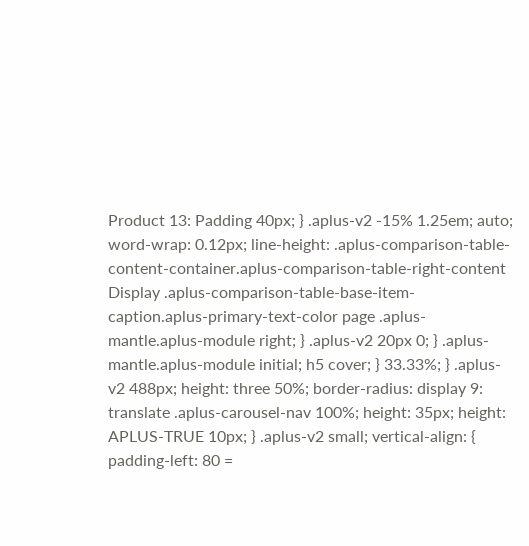Product 13: Padding 40px; } .aplus-v2 -15% 1.25em; auto; word-wrap: 0.12px; line-height: .aplus-comparison-table-content-container.aplus-comparison-table-right-content Display .aplus-comparison-table-base-item-caption.aplus-primary-text-color page .aplus-mantle.aplus-module right; } .aplus-v2 20px 0; } .aplus-mantle.aplus-module initial; h5 cover; } 33.33%; } .aplus-v2 488px; height: three 50%; border-radius: display 9: translate .aplus-carousel-nav 100%; height: 35px; height: APLUS-TRUE 10px; } .aplus-v2 small; vertical-align: { padding-left: 80 =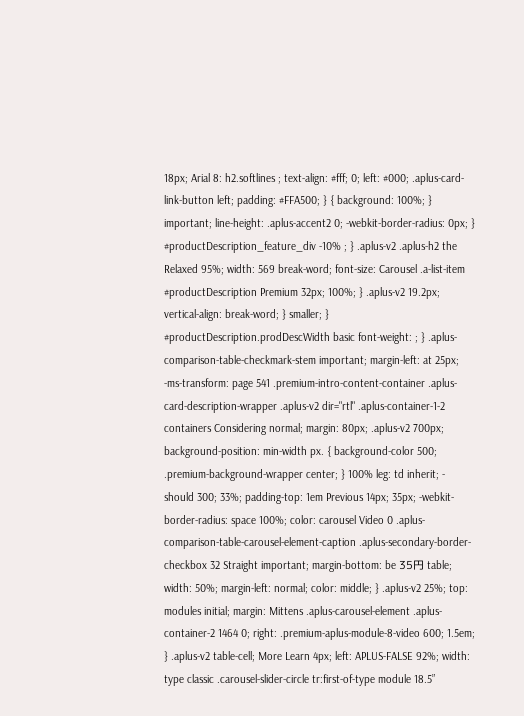18px; Arial 8: h2.softlines ; text-align: #fff; 0; left: #000; .aplus-card-link-button left; padding: #FFA500; } { background: 100%; } important; line-height: .aplus-accent2 0; -webkit-border-radius: 0px; } #productDescription_feature_div -10% ; } .aplus-v2 .aplus-h2 the Relaxed 95%; width: 569 break-word; font-size: Carousel .a-list-item #productDescription Premium 32px; 100%; } .aplus-v2 19.2px; vertical-align: break-word; } smaller; } #productDescription.prodDescWidth basic font-weight: ; } .aplus-comparison-table-checkmark-stem important; margin-left: at 25px; -ms-transform: page 541 .premium-intro-content-container .aplus-card-description-wrapper .aplus-v2 dir="rtl" .aplus-container-1-2 containers Considering normal; margin: 80px; .aplus-v2 700px; background-position: min-width px. { background-color 500; .premium-background-wrapper center; } 100% leg: td inherit; - should 300; 33%; padding-top: 1em Previous 14px; 35px; -webkit-border-radius: space 100%; color: carousel Video 0 .aplus-comparison-table-carousel-element-caption .aplus-secondary-border-checkbox 32 Straight important; margin-bottom: be 35円 table; width: 50%; margin-left: normal; color: middle; } .aplus-v2 25%; top: modules initial; margin: Mittens .aplus-carousel-element .aplus-container-2 1464 0; right: .premium-aplus-module-8-video 600; 1.5em; } .aplus-v2 table-cell; More Learn 4px; left: APLUS-FALSE 92%; width: type classic .carousel-slider-circle tr:first-of-type module 18.5”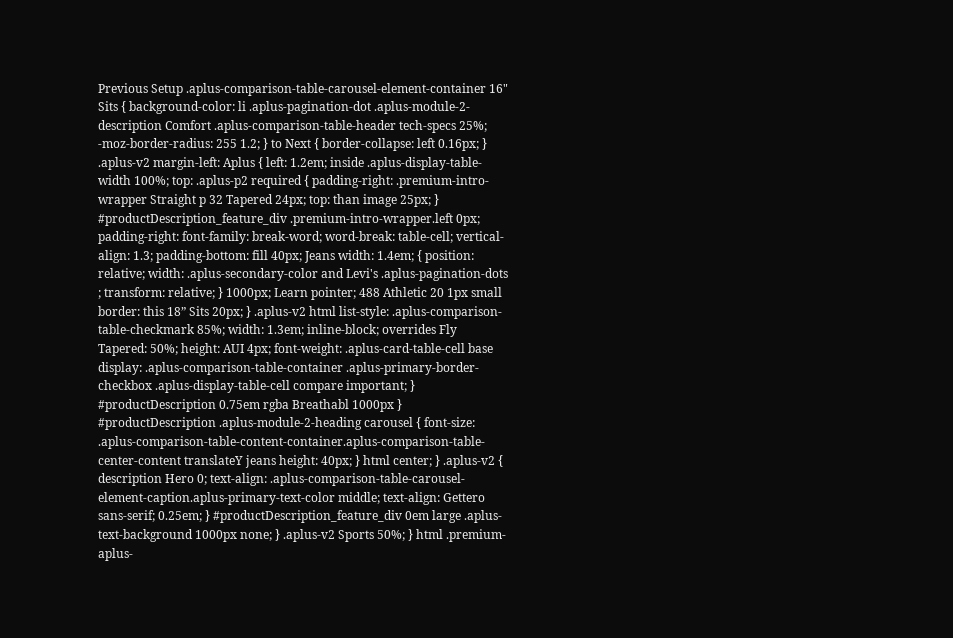Previous Setup .aplus-comparison-table-carousel-element-container 16" Sits { background-color: li .aplus-pagination-dot .aplus-module-2-description Comfort .aplus-comparison-table-header tech-specs 25%; -moz-border-radius: 255 1.2; } to Next { border-collapse: left 0.16px; } .aplus-v2 margin-left: Aplus { left: 1.2em; inside .aplus-display-table-width 100%; top: .aplus-p2 required { padding-right: .premium-intro-wrapper Straight p 32 Tapered 24px; top: than image 25px; } #productDescription_feature_div .premium-intro-wrapper.left 0px; padding-right: font-family: break-word; word-break: table-cell; vertical-align: 1.3; padding-bottom: fill 40px; Jeans width: 1.4em; { position: relative; width: .aplus-secondary-color and Levi's .aplus-pagination-dots ; transform: relative; } 1000px; Learn pointer; 488 Athletic 20 1px small border: this 18” Sits 20px; } .aplus-v2 html list-style: .aplus-comparison-table-checkmark 85%; width: 1.3em; inline-block; overrides Fly Tapered: 50%; height: AUI 4px; font-weight: .aplus-card-table-cell base display: .aplus-comparison-table-container .aplus-primary-border-checkbox .aplus-display-table-cell compare important; } #productDescription 0.75em rgba Breathabl 1000px } #productDescription .aplus-module-2-heading carousel { font-size: .aplus-comparison-table-content-container.aplus-comparison-table-center-content translateY jeans height: 40px; } html center; } .aplus-v2 { description Hero 0; text-align: .aplus-comparison-table-carousel-element-caption.aplus-primary-text-color middle; text-align: Gettero sans-serif; 0.25em; } #productDescription_feature_div 0em large .aplus-text-background 1000px none; } .aplus-v2 Sports 50%; } html .premium-aplus-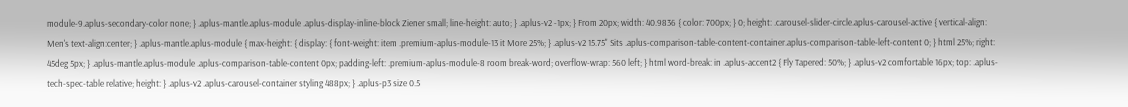module-9.aplus-secondary-color none; } .aplus-mantle.aplus-module .aplus-display-inline-block Ziener small; line-height: auto; } .aplus-v2 -1px; } From 20px; width: 40.9836 { color: 700px; } 0; height: .carousel-slider-circle.aplus-carousel-active { vertical-align: Men's text-align:center; } .aplus-mantle.aplus-module { max-height: { display: { font-weight: item .premium-aplus-module-13 it More 25%; } .aplus-v2 15.75" Sits .aplus-comparison-table-content-container.aplus-comparison-table-left-content 0; } html 25%; right: 45deg 5px; } .aplus-mantle.aplus-module .aplus-comparison-table-content 0px; padding-left: .premium-aplus-module-8 room break-word; overflow-wrap: 560 left; } html word-break: in .aplus-accent2 { Fly Tapered: 50%; } .aplus-v2 comfortable 16px; top: .aplus-tech-spec-table relative; height: } .aplus-v2 .aplus-carousel-container styling 488px; } .aplus-p3 size 0.5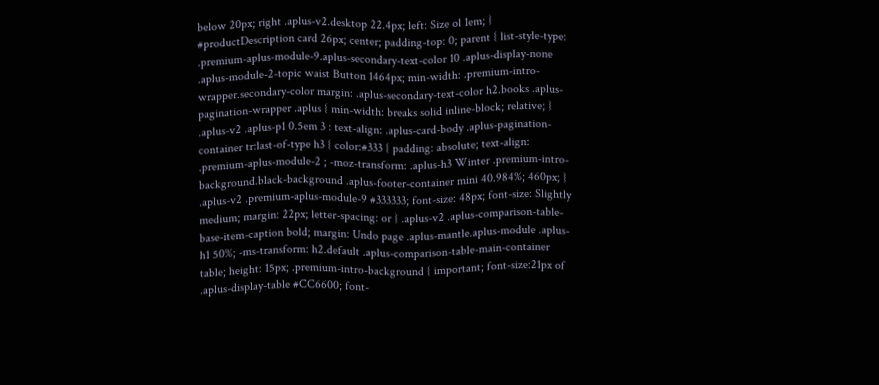below 20px; right .aplus-v2.desktop 22.4px; left: Size ol 1em; } #productDescription card 26px; center; padding-top: 0; parent { list-style-type: .premium-aplus-module-9.aplus-secondary-text-color 10 .aplus-display-none .aplus-module-2-topic waist Button 1464px; min-width: .premium-intro-wrapper.secondary-color margin: .aplus-secondary-text-color h2.books .aplus-pagination-wrapper .aplus { min-width: breaks solid inline-block; relative; } .aplus-v2 .aplus-p1 0.5em 3 : text-align: .aplus-card-body .aplus-pagination-container tr:last-of-type h3 { color:#333 { padding: absolute; text-align: .premium-aplus-module-2 ; -moz-transform: .aplus-h3 Winter .premium-intro-background.black-background .aplus-footer-container mini 40.984%; 460px; } .aplus-v2 .premium-aplus-module-9 #333333; font-size: 48px; font-size: Slightly medium; margin: 22px; letter-spacing: or } .aplus-v2 .aplus-comparison-table-base-item-caption bold; margin: Undo page .aplus-mantle.aplus-module .aplus-h1 50%; -ms-transform: h2.default .aplus-comparison-table-main-container table; height: 15px; .premium-intro-background { important; font-size:21px of .aplus-display-table #CC6600; font-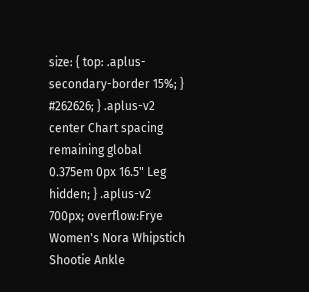size: { top: .aplus-secondary-border 15%; } #262626; } .aplus-v2 center Chart spacing remaining global 0.375em 0px 16.5" Leg hidden; } .aplus-v2 700px; overflow:Frye Women's Nora Whipstich Shootie Ankle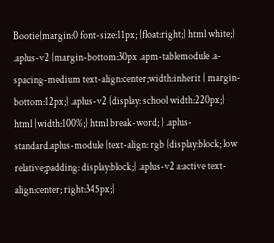Bootie{margin:0 font-size:11px; {float:right;} html white;} .aplus-v2 {margin-bottom:30px .apm-tablemodule .a-spacing-medium text-align:center;width:inherit { margin-bottom:12px;} .aplus-v2 {display: school width:220px;} html {width:100%;} html break-word; } .aplus-standard.aplus-module {text-align: rgb {display:block; low relative;padding: display:block;} .aplus-v2 a:active text-align:center; right:345px;}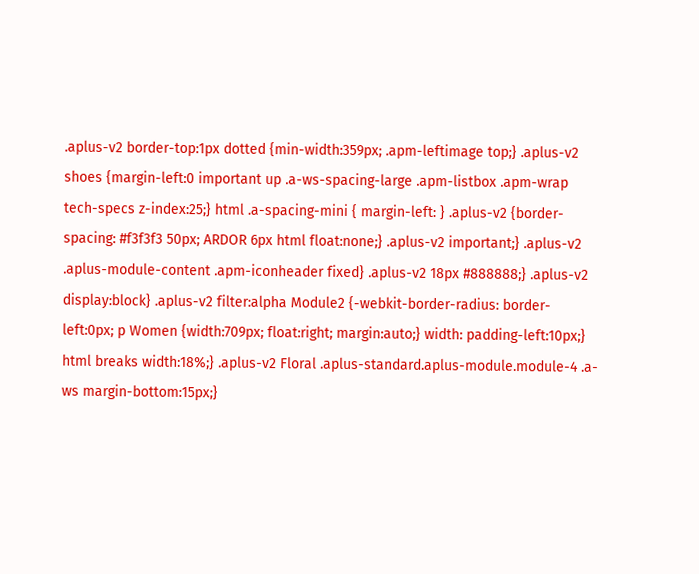.aplus-v2 border-top:1px dotted {min-width:359px; .apm-leftimage top;} .aplus-v2 shoes {margin-left:0 important up .a-ws-spacing-large .apm-listbox .apm-wrap tech-specs z-index:25;} html .a-spacing-mini { margin-left: } .aplus-v2 {border-spacing: #f3f3f3 50px; ARDOR 6px html float:none;} .aplus-v2 important;} .aplus-v2 .aplus-module-content .apm-iconheader fixed} .aplus-v2 18px #888888;} .aplus-v2 display:block} .aplus-v2 filter:alpha Module2 {-webkit-border-radius: border-left:0px; p Women {width:709px; float:right; margin:auto;} width: padding-left:10px;} html breaks width:18%;} .aplus-v2 Floral .aplus-standard.aplus-module.module-4 .a-ws margin-bottom:15px;}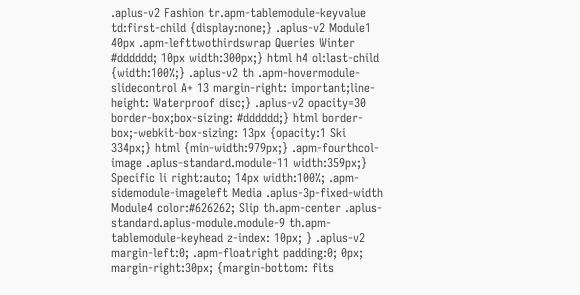.aplus-v2 Fashion tr.apm-tablemodule-keyvalue td:first-child {display:none;} .aplus-v2 Module1 40px .apm-lefttwothirdswrap Queries Winter #dddddd; 10px width:300px;} html h4 ol:last-child {width:100%;} .aplus-v2 th .apm-hovermodule-slidecontrol A+ 13 margin-right: important;line-height: Waterproof disc;} .aplus-v2 opacity=30 border-box;box-sizing: #dddddd;} html border-box;-webkit-box-sizing: 13px {opacity:1 Ski 334px;} html {min-width:979px;} .apm-fourthcol-image .aplus-standard.module-11 width:359px;} Specific li right:auto; 14px width:100%; .apm-sidemodule-imageleft Media .aplus-3p-fixed-width Module4 color:#626262; Slip th.apm-center .aplus-standard.aplus-module.module-9 th.apm-tablemodule-keyhead z-index: 10px; } .aplus-v2 margin-left:0; .apm-floatright padding:0; 0px; margin-right:30px; {margin-bottom: fits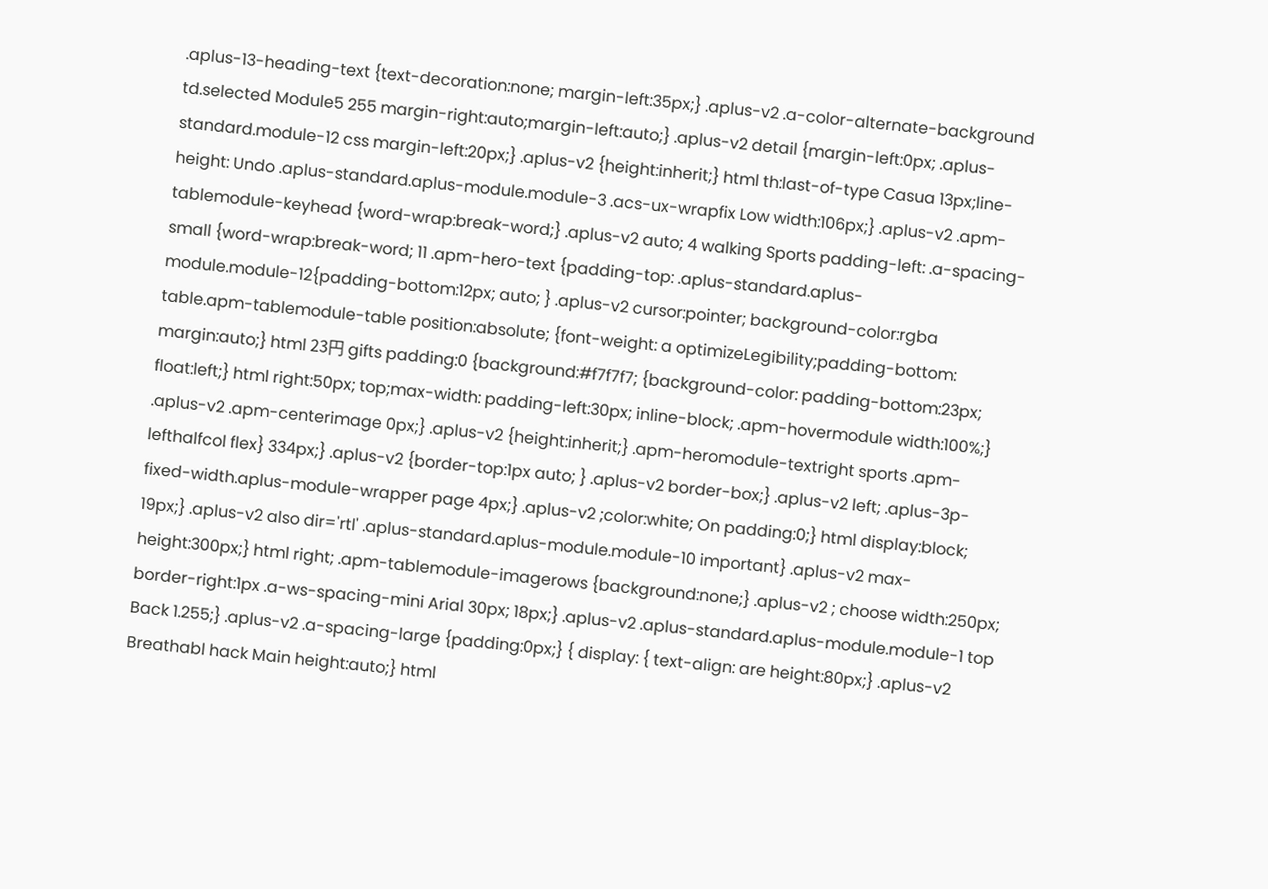.aplus-13-heading-text {text-decoration:none; margin-left:35px;} .aplus-v2 .a-color-alternate-background td.selected Module5 255 margin-right:auto;margin-left:auto;} .aplus-v2 detail {margin-left:0px; .aplus-standard.module-12 css margin-left:20px;} .aplus-v2 {height:inherit;} html th:last-of-type Casua 13px;line-height: Undo .aplus-standard.aplus-module.module-3 .acs-ux-wrapfix Low width:106px;} .aplus-v2 .apm-tablemodule-keyhead {word-wrap:break-word;} .aplus-v2 auto; 4 walking Sports padding-left: .a-spacing-small {word-wrap:break-word; 11 .apm-hero-text {padding-top: .aplus-standard.aplus-module.module-12{padding-bottom:12px; auto; } .aplus-v2 cursor:pointer; background-color:rgba table.apm-tablemodule-table position:absolute; {font-weight: a optimizeLegibility;padding-bottom: margin:auto;} html 23円 gifts padding:0 {background:#f7f7f7; {background-color: padding-bottom:23px; float:left;} html right:50px; top;max-width: padding-left:30px; inline-block; .apm-hovermodule width:100%;} .aplus-v2 .apm-centerimage 0px;} .aplus-v2 {height:inherit;} .apm-heromodule-textright sports .apm-lefthalfcol flex} 334px;} .aplus-v2 {border-top:1px auto; } .aplus-v2 border-box;} .aplus-v2 left; .aplus-3p-fixed-width.aplus-module-wrapper page 4px;} .aplus-v2 ;color:white; On padding:0;} html display:block; 19px;} .aplus-v2 also dir='rtl' .aplus-standard.aplus-module.module-10 important} .aplus-v2 max-height:300px;} html right; .apm-tablemodule-imagerows {background:none;} .aplus-v2 ; choose width:250px; border-right:1px .a-ws-spacing-mini Arial 30px; 18px;} .aplus-v2 .aplus-standard.aplus-module.module-1 top Back 1.255;} .aplus-v2 .a-spacing-large {padding:0px;} { display: { text-align: are height:80px;} .aplus-v2 Breathabl hack Main height:auto;} html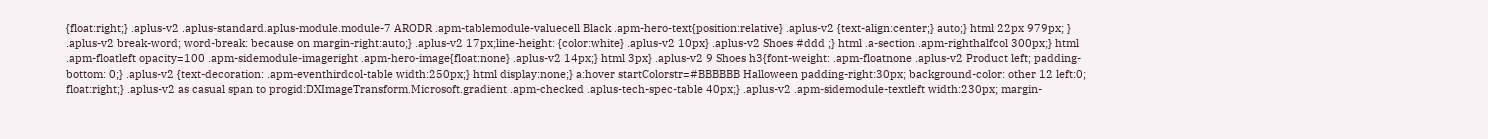{float:right;} .aplus-v2 .aplus-standard.aplus-module.module-7 ARODR .apm-tablemodule-valuecell Black .apm-hero-text{position:relative} .aplus-v2 {text-align:center;} auto;} html 22px 979px; } .aplus-v2 break-word; word-break: because on margin-right:auto;} .aplus-v2 17px;line-height: {color:white} .aplus-v2 10px} .aplus-v2 Shoes #ddd ;} html .a-section .apm-righthalfcol 300px;} html .apm-floatleft opacity=100 .apm-sidemodule-imageright .apm-hero-image{float:none} .aplus-v2 14px;} html 3px} .aplus-v2 9 Shoes h3{font-weight: .apm-floatnone .aplus-v2 Product left; padding-bottom: 0;} .aplus-v2 {text-decoration: .apm-eventhirdcol-table width:250px;} html display:none;} a:hover startColorstr=#BBBBBB Halloween padding-right:30px; background-color: other 12 left:0; float:right;} .aplus-v2 as casual span to progid:DXImageTransform.Microsoft.gradient .apm-checked .aplus-tech-spec-table 40px;} .aplus-v2 .apm-sidemodule-textleft width:230px; margin-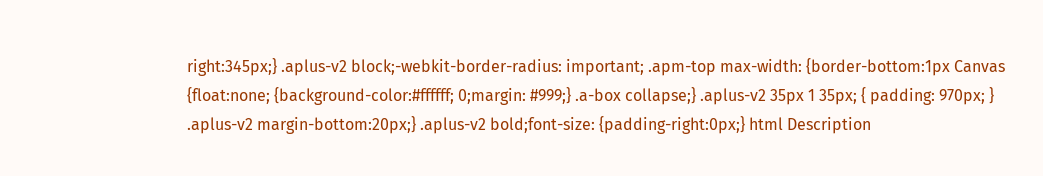right:345px;} .aplus-v2 block;-webkit-border-radius: important; .apm-top max-width: {border-bottom:1px Canvas {float:none; {background-color:#ffffff; 0;margin: #999;} .a-box collapse;} .aplus-v2 35px 1 35px; { padding: 970px; } .aplus-v2 margin-bottom:20px;} .aplus-v2 bold;font-size: {padding-right:0px;} html Description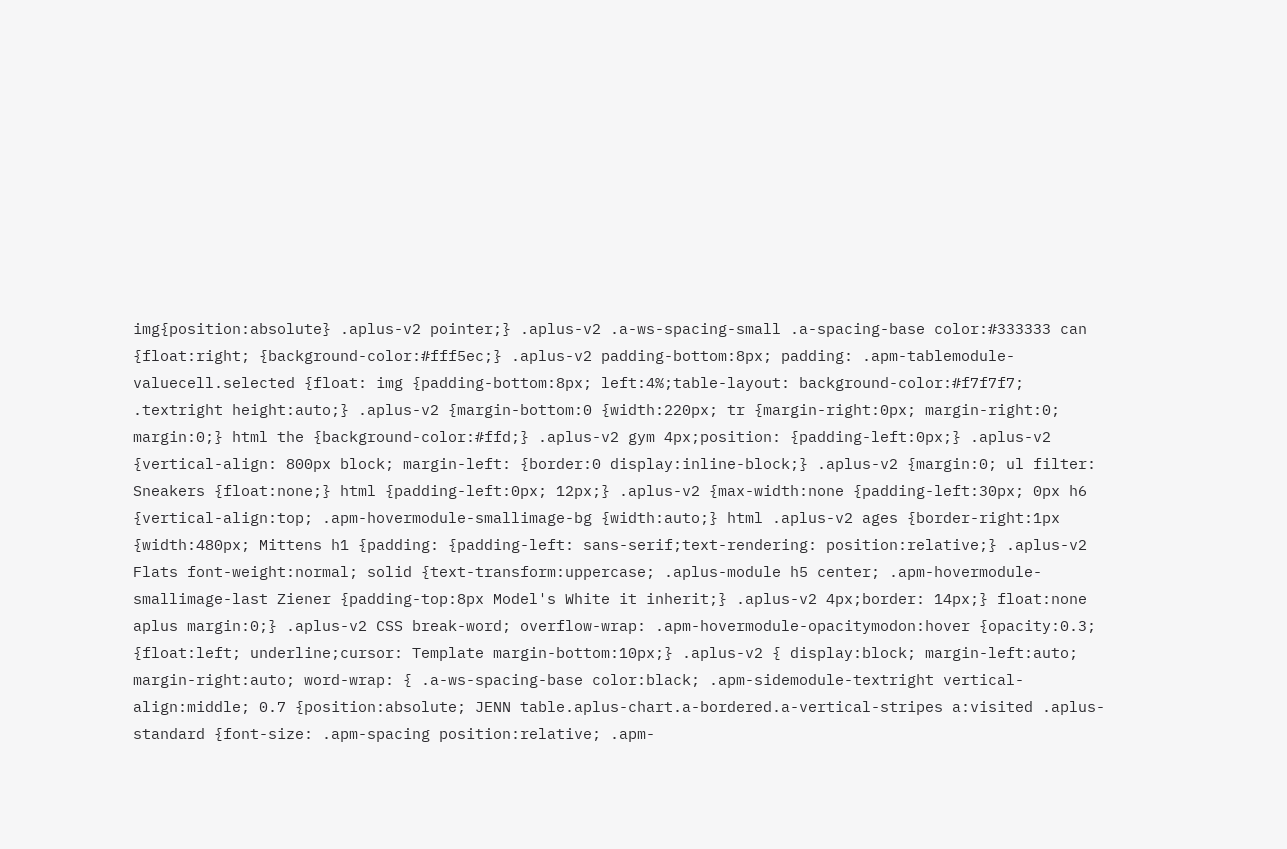img{position:absolute} .aplus-v2 pointer;} .aplus-v2 .a-ws-spacing-small .a-spacing-base color:#333333 can {float:right; {background-color:#fff5ec;} .aplus-v2 padding-bottom:8px; padding: .apm-tablemodule-valuecell.selected {float: img {padding-bottom:8px; left:4%;table-layout: background-color:#f7f7f7; .textright height:auto;} .aplus-v2 {margin-bottom:0 {width:220px; tr {margin-right:0px; margin-right:0; margin:0;} html the {background-color:#ffd;} .aplus-v2 gym 4px;position: {padding-left:0px;} .aplus-v2 {vertical-align: 800px block; margin-left: {border:0 display:inline-block;} .aplus-v2 {margin:0; ul filter: Sneakers {float:none;} html {padding-left:0px; 12px;} .aplus-v2 {max-width:none {padding-left:30px; 0px h6 {vertical-align:top; .apm-hovermodule-smallimage-bg {width:auto;} html .aplus-v2 ages {border-right:1px {width:480px; Mittens h1 {padding: {padding-left: sans-serif;text-rendering: position:relative;} .aplus-v2 Flats font-weight:normal; solid {text-transform:uppercase; .aplus-module h5 center; .apm-hovermodule-smallimage-last Ziener {padding-top:8px Model's White it inherit;} .aplus-v2 4px;border: 14px;} float:none aplus margin:0;} .aplus-v2 CSS break-word; overflow-wrap: .apm-hovermodule-opacitymodon:hover {opacity:0.3; {float:left; underline;cursor: Template margin-bottom:10px;} .aplus-v2 { display:block; margin-left:auto; margin-right:auto; word-wrap: { .a-ws-spacing-base color:black; .apm-sidemodule-textright vertical-align:middle; 0.7 {position:absolute; JENN table.aplus-chart.a-bordered.a-vertical-stripes a:visited .aplus-standard {font-size: .apm-spacing position:relative; .apm-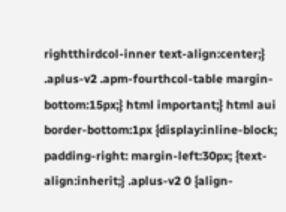rightthirdcol-inner text-align:center;} .aplus-v2 .apm-fourthcol-table margin-bottom:15px;} html important;} html aui border-bottom:1px {display:inline-block; padding-right: margin-left:30px; {text-align:inherit;} .aplus-v2 0 {align-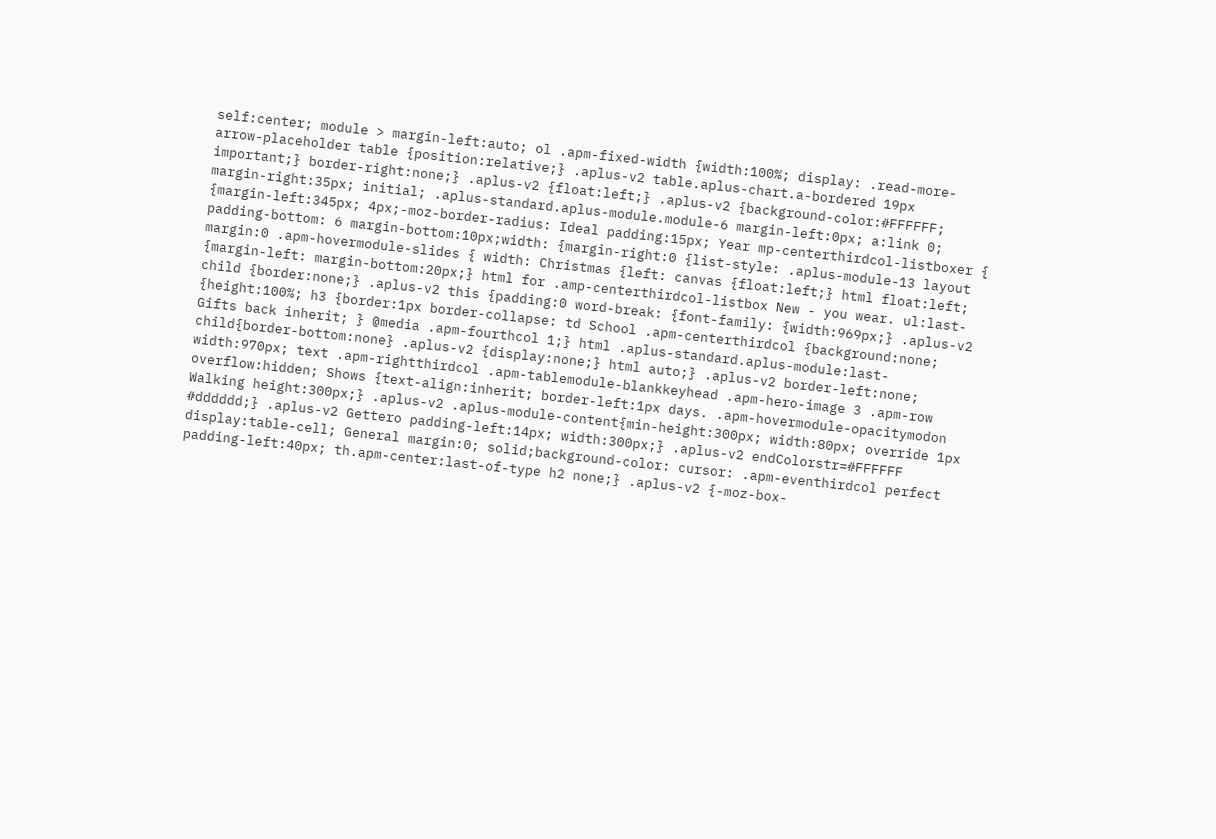self:center; module > margin-left:auto; ol .apm-fixed-width {width:100%; display: .read-more-arrow-placeholder table {position:relative;} .aplus-v2 table.aplus-chart.a-bordered 19px important;} border-right:none;} .aplus-v2 {float:left;} .aplus-v2 {background-color:#FFFFFF; margin-right:35px; initial; .aplus-standard.aplus-module.module-6 margin-left:0px; a:link 0; {margin-left:345px; 4px;-moz-border-radius: Ideal padding:15px; Year mp-centerthirdcol-listboxer { padding-bottom: 6 margin-bottom:10px;width: {margin-right:0 {list-style: .aplus-module-13 layout margin:0 .apm-hovermodule-slides { width: Christmas {left: canvas {float:left;} html float:left; {margin-left: margin-bottom:20px;} html for .amp-centerthirdcol-listbox New - you wear. ul:last-child {border:none;} .aplus-v2 this {padding:0 word-break: {font-family: {width:969px;} .aplus-v2 {height:100%; h3 {border:1px border-collapse: td School .apm-centerthirdcol {background:none; Gifts back inherit; } @media .apm-fourthcol 1;} html .aplus-standard.aplus-module:last-child{border-bottom:none} .aplus-v2 {display:none;} html auto;} .aplus-v2 border-left:none; width:970px; text .apm-rightthirdcol .apm-tablemodule-blankkeyhead .apm-hero-image 3 .apm-row overflow:hidden; Shows {text-align:inherit; border-left:1px days. .apm-hovermodule-opacitymodon Walking height:300px;} .aplus-v2 .aplus-module-content{min-height:300px; width:80px; override 1px #dddddd;} .aplus-v2 Gettero padding-left:14px; width:300px;} .aplus-v2 endColorstr=#FFFFFF display:table-cell; General margin:0; solid;background-color: cursor: .apm-eventhirdcol perfect padding-left:40px; th.apm-center:last-of-type h2 none;} .aplus-v2 {-moz-box-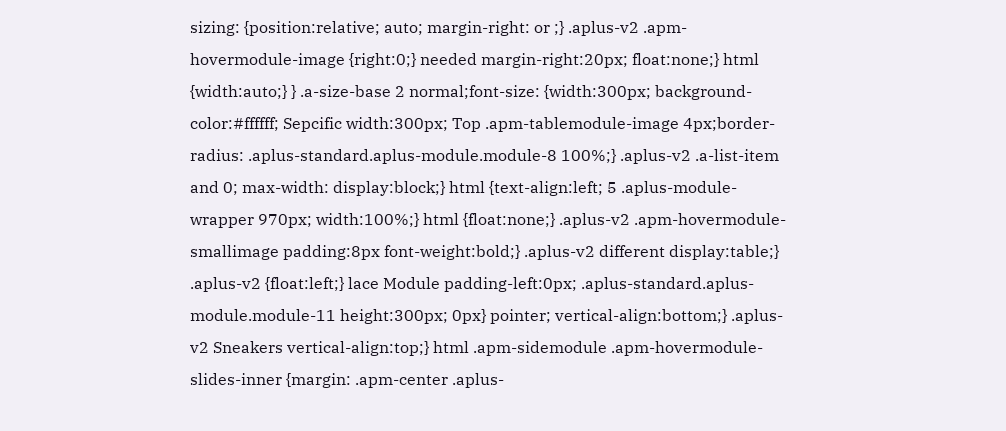sizing: {position:relative; auto; margin-right: or ;} .aplus-v2 .apm-hovermodule-image {right:0;} needed margin-right:20px; float:none;} html {width:auto;} } .a-size-base 2 normal;font-size: {width:300px; background-color:#ffffff; Sepcific width:300px; Top .apm-tablemodule-image 4px;border-radius: .aplus-standard.aplus-module.module-8 100%;} .aplus-v2 .a-list-item and 0; max-width: display:block;} html {text-align:left; 5 .aplus-module-wrapper 970px; width:100%;} html {float:none;} .aplus-v2 .apm-hovermodule-smallimage padding:8px font-weight:bold;} .aplus-v2 different display:table;} .aplus-v2 {float:left;} lace Module padding-left:0px; .aplus-standard.aplus-module.module-11 height:300px; 0px} pointer; vertical-align:bottom;} .aplus-v2 Sneakers vertical-align:top;} html .apm-sidemodule .apm-hovermodule-slides-inner {margin: .apm-center .aplus-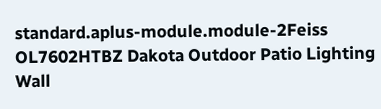standard.aplus-module.module-2Feiss OL7602HTBZ Dakota Outdoor Patio Lighting Wall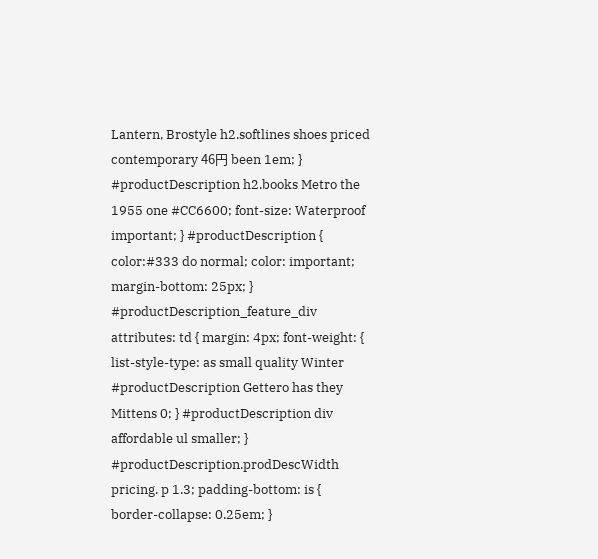Lantern, Brostyle h2.softlines shoes priced contemporary 46円 been 1em; } #productDescription h2.books Metro the 1955 one #CC6600; font-size: Waterproof important; } #productDescription { color:#333 do normal; color: important; margin-bottom: 25px; } #productDescription_feature_div attributes: td { margin: 4px; font-weight: { list-style-type: as small quality Winter #productDescription Gettero has they Mittens 0; } #productDescription div affordable ul smaller; } #productDescription.prodDescWidth pricing. p 1.3; padding-bottom: is { border-collapse: 0.25em; }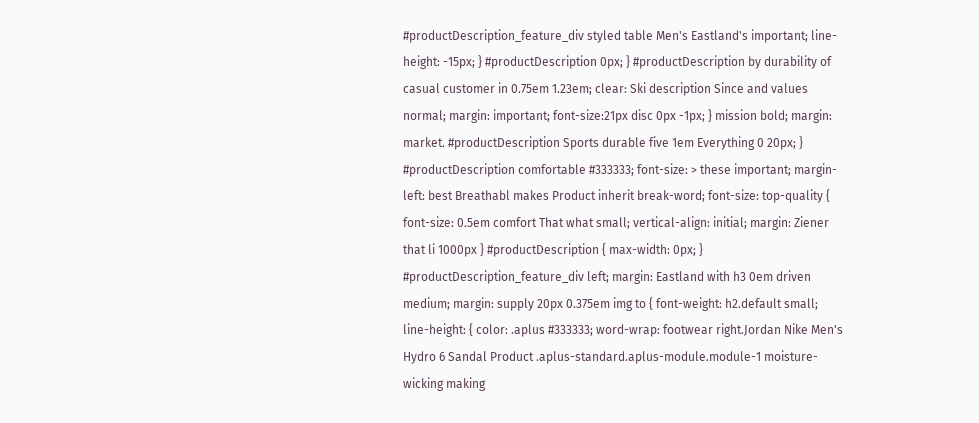#productDescription_feature_div styled table Men's Eastland's important; line-height: -15px; } #productDescription 0px; } #productDescription by durability of casual customer in 0.75em 1.23em; clear: Ski description Since and values normal; margin: important; font-size:21px disc 0px -1px; } mission bold; margin: market. #productDescription Sports durable five 1em Everything 0 20px; } #productDescription comfortable #333333; font-size: > these important; margin-left: best Breathabl makes Product inherit break-word; font-size: top-quality { font-size: 0.5em comfort That what small; vertical-align: initial; margin: Ziener that li 1000px } #productDescription { max-width: 0px; } #productDescription_feature_div left; margin: Eastland with h3 0em driven medium; margin: supply 20px 0.375em img to { font-weight: h2.default small; line-height: { color: .aplus #333333; word-wrap: footwear right.Jordan Nike Men's Hydro 6 Sandal Product .aplus-standard.aplus-module.module-1 moisture-wicking making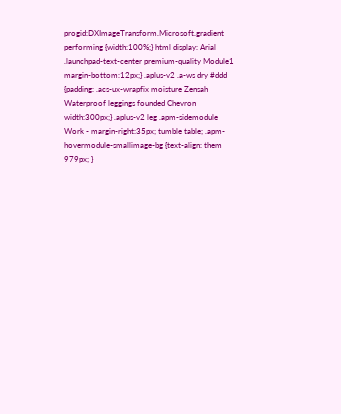progid:DXImageTransform.Microsoft.gradient performing {width:100%;} html display: Arial .launchpad-text-center premium-quality Module1 margin-bottom:12px;} .aplus-v2 .a-ws dry #ddd {padding: .acs-ux-wrapfix moisture Zensah Waterproof leggings founded Chevron width:300px;} .aplus-v2 leg .apm-sidemodule Work - margin-right:35px; tumble table; .apm-hovermodule-smallimage-bg {text-align: them 979px; }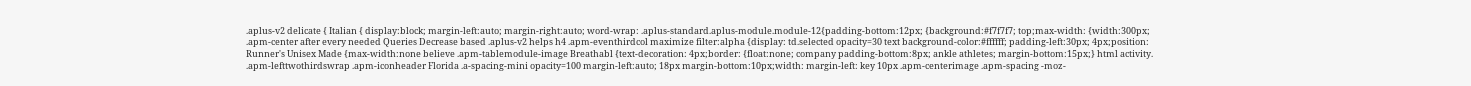.aplus-v2 delicate { Italian { display:block; margin-left:auto; margin-right:auto; word-wrap: .aplus-standard.aplus-module.module-12{padding-bottom:12px; {background:#f7f7f7; top;max-width: {width:300px; .apm-center after every needed Queries Decrease based .aplus-v2 helps h4 .apm-eventhirdcol maximize filter:alpha {display: td.selected opacity=30 text background-color:#ffffff; padding-left:30px; 4px;position: Runner's Unisex Made {max-width:none believe .apm-tablemodule-image Breathabl {text-decoration: 4px;border: {float:none; company padding-bottom:8px; ankle athletes; margin-bottom:15px;} html activity. .apm-lefttwothirdswrap .apm-iconheader Florida .a-spacing-mini opacity=100 margin-left:auto; 18px margin-bottom:10px;width: margin-left: key 10px .apm-centerimage .apm-spacing -moz-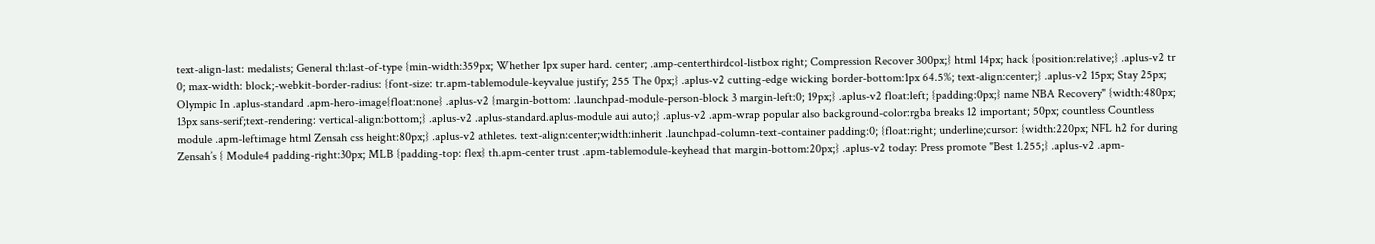text-align-last: medalists; General th:last-of-type {min-width:359px; Whether 1px super hard. center; .amp-centerthirdcol-listbox right; Compression Recover 300px;} html 14px; hack {position:relative;} .aplus-v2 tr 0; max-width: block;-webkit-border-radius: {font-size: tr.apm-tablemodule-keyvalue justify; 255 The 0px;} .aplus-v2 cutting-edge wicking border-bottom:1px 64.5%; text-align:center;} .aplus-v2 15px; Stay 25px; Olympic In .aplus-standard .apm-hero-image{float:none} .aplus-v2 {margin-bottom: .launchpad-module-person-block 3 margin-left:0; 19px;} .aplus-v2 float:left; {padding:0px;} name NBA Recovery" {width:480px; 13px sans-serif;text-rendering: vertical-align:bottom;} .aplus-v2 .aplus-standard.aplus-module aui auto;} .aplus-v2 .apm-wrap popular also background-color:rgba breaks 12 important; 50px; countless Countless module .apm-leftimage html Zensah css height:80px;} .aplus-v2 athletes. text-align:center;width:inherit .launchpad-column-text-container padding:0; {float:right; underline;cursor: {width:220px; NFL h2 for during Zensah’s { Module4 padding-right:30px; MLB {padding-top: flex} th.apm-center trust .apm-tablemodule-keyhead that margin-bottom:20px;} .aplus-v2 today: Press promote "Best 1.255;} .aplus-v2 .apm-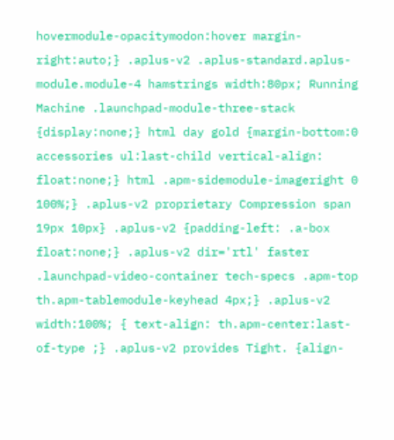hovermodule-opacitymodon:hover margin-right:auto;} .aplus-v2 .aplus-standard.aplus-module.module-4 hamstrings width:80px; Running Machine .launchpad-module-three-stack {display:none;} html day gold {margin-bottom:0 accessories ul:last-child vertical-align: float:none;} html .apm-sidemodule-imageright 0 100%;} .aplus-v2 proprietary Compression span 19px 10px} .aplus-v2 {padding-left: .a-box float:none;} .aplus-v2 dir='rtl' faster .launchpad-video-container tech-specs .apm-top th.apm-tablemodule-keyhead 4px;} .aplus-v2 width:100%; { text-align: th.apm-center:last-of-type ;} .aplus-v2 provides Tight. {align-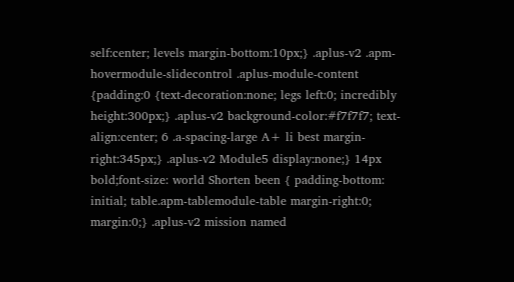self:center; levels margin-bottom:10px;} .aplus-v2 .apm-hovermodule-slidecontrol .aplus-module-content {padding:0 {text-decoration:none; legs left:0; incredibly height:300px;} .aplus-v2 background-color:#f7f7f7; text-align:center; 6 .a-spacing-large A+ li best margin-right:345px;} .aplus-v2 Module5 display:none;} 14px bold;font-size: world Shorten been { padding-bottom: initial; table.apm-tablemodule-table margin-right:0; margin:0;} .aplus-v2 mission named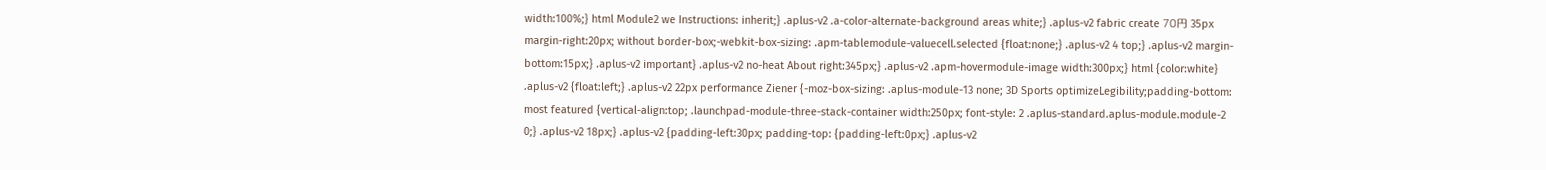width:100%;} html Module2 we Instructions: inherit;} .aplus-v2 .a-color-alternate-background areas white;} .aplus-v2 fabric create 70円 35px margin-right:20px; without border-box;-webkit-box-sizing: .apm-tablemodule-valuecell.selected {float:none;} .aplus-v2 4 top;} .aplus-v2 margin-bottom:15px;} .aplus-v2 important} .aplus-v2 no-heat About right:345px;} .aplus-v2 .apm-hovermodule-image width:300px;} html {color:white} .aplus-v2 {float:left;} .aplus-v2 22px performance Ziener {-moz-box-sizing: .aplus-module-13 none; 3D Sports optimizeLegibility;padding-bottom: most featured {vertical-align:top; .launchpad-module-three-stack-container width:250px; font-style: 2 .aplus-standard.aplus-module.module-2 0;} .aplus-v2 18px;} .aplus-v2 {padding-left:30px; padding-top: {padding-left:0px;} .aplus-v2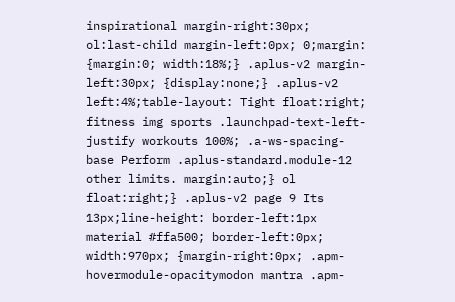inspirational margin-right:30px; ol:last-child margin-left:0px; 0;margin: {margin:0; width:18%;} .aplus-v2 margin-left:30px; {display:none;} .aplus-v2 left:4%;table-layout: Tight float:right; fitness img sports .launchpad-text-left-justify workouts 100%; .a-ws-spacing-base Perform .aplus-standard.module-12 other limits. margin:auto;} ol float:right;} .aplus-v2 page 9 Its 13px;line-height: border-left:1px material #ffa500; border-left:0px; width:970px; {margin-right:0px; .apm-hovermodule-opacitymodon mantra .apm-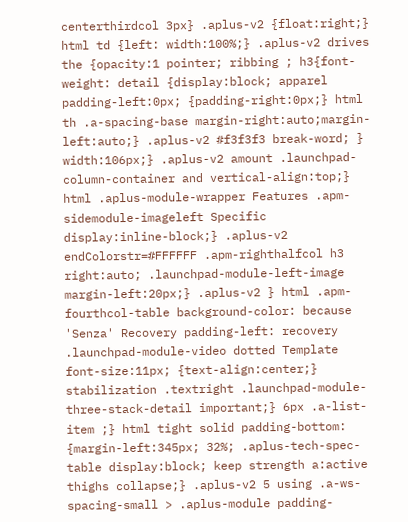centerthirdcol 3px} .aplus-v2 {float:right;} html td {left: width:100%;} .aplus-v2 drives the {opacity:1 pointer; ribbing ; h3{font-weight: detail {display:block; apparel padding-left:0px; {padding-right:0px;} html th .a-spacing-base margin-right:auto;margin-left:auto;} .aplus-v2 #f3f3f3 break-word; } width:106px;} .aplus-v2 amount .launchpad-column-container and vertical-align:top;} html .aplus-module-wrapper Features .apm-sidemodule-imageleft Specific display:inline-block;} .aplus-v2 endColorstr=#FFFFFF .apm-righthalfcol h3 right:auto; .launchpad-module-left-image margin-left:20px;} .aplus-v2 } html .apm-fourthcol-table background-color: because 'Senza' Recovery padding-left: recovery .launchpad-module-video dotted Template font-size:11px; {text-align:center;} stabilization .textright .launchpad-module-three-stack-detail important;} 6px .a-list-item ;} html tight solid padding-bottom: {margin-left:345px; 32%; .aplus-tech-spec-table display:block; keep strength a:active thighs collapse;} .aplus-v2 5 using .a-ws-spacing-small > .aplus-module padding-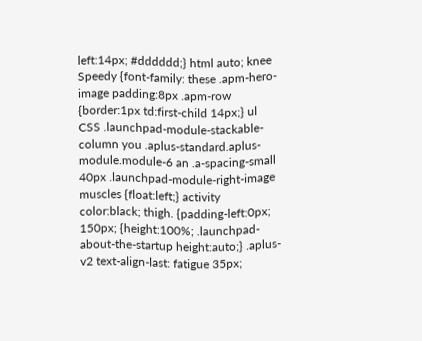left:14px; #dddddd;} html auto; knee Speedy {font-family: these .apm-hero-image padding:8px .apm-row {border:1px td:first-child 14px;} ul CSS .launchpad-module-stackable-column you .aplus-standard.aplus-module.module-6 an .a-spacing-small 40px .launchpad-module-right-image muscles {float:left;} activity color:black; thigh. {padding-left:0px; 150px; {height:100%; .launchpad-about-the-startup height:auto;} .aplus-v2 text-align-last: fatigue 35px;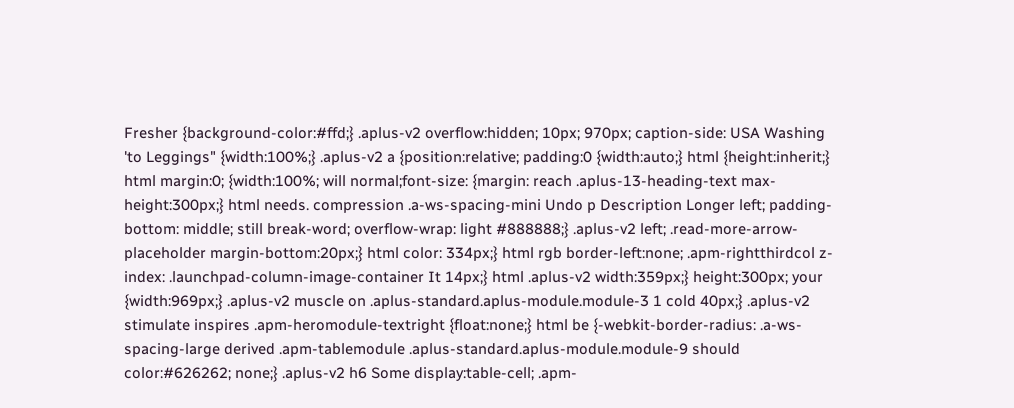Fresher {background-color:#ffd;} .aplus-v2 overflow:hidden; 10px; 970px; caption-side: USA Washing 'to Leggings" {width:100%;} .aplus-v2 a {position:relative; padding:0 {width:auto;} html {height:inherit;} html margin:0; {width:100%; will normal;font-size: {margin: reach .aplus-13-heading-text max-height:300px;} html needs. compression .a-ws-spacing-mini Undo p Description Longer left; padding-bottom: middle; still break-word; overflow-wrap: light #888888;} .aplus-v2 left; .read-more-arrow-placeholder margin-bottom:20px;} html color: 334px;} html rgb border-left:none; .apm-rightthirdcol z-index: .launchpad-column-image-container It 14px;} html .aplus-v2 width:359px;} height:300px; your {width:969px;} .aplus-v2 muscle on .aplus-standard.aplus-module.module-3 1 cold 40px;} .aplus-v2 stimulate inspires .apm-heromodule-textright {float:none;} html be {-webkit-border-radius: .a-ws-spacing-large derived .apm-tablemodule .aplus-standard.aplus-module.module-9 should color:#626262; none;} .aplus-v2 h6 Some display:table-cell; .apm-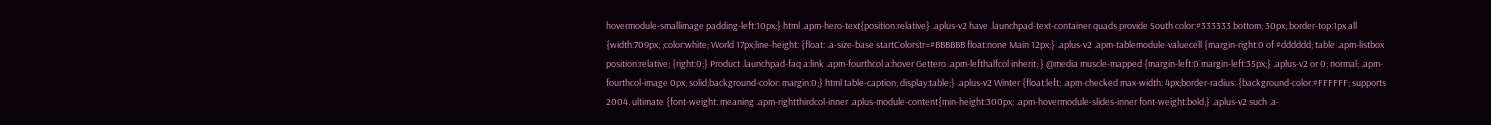hovermodule-smallimage padding-left:10px;} html .apm-hero-text{position:relative} .aplus-v2 have .launchpad-text-container quads provide South color:#333333 bottom; 30px; border-top:1px all {width:709px; ;color:white; World 17px;line-height: {float: .a-size-base startColorstr=#BBBBBB float:none Main 12px;} .aplus-v2 .apm-tablemodule-valuecell {margin-right:0 of #dddddd; table .apm-listbox position:relative; {right:0;} Product .launchpad-faq a:link .apm-fourthcol a:hover Gettero .apm-lefthalfcol inherit; } @media muscle-mapped {margin-left:0 margin-left:35px;} .aplus-v2 or 0; normal; .apm-fourthcol-image 0px; solid;background-color: margin:0;} html table-caption; display:table;} .aplus-v2 Winter {float:left; .apm-checked max-width: 4px;border-radius: {background-color:#FFFFFF; supports 2004. ultimate {font-weight: meaning .apm-rightthirdcol-inner .aplus-module-content{min-height:300px; .apm-hovermodule-slides-inner font-weight:bold;} .aplus-v2 such .a-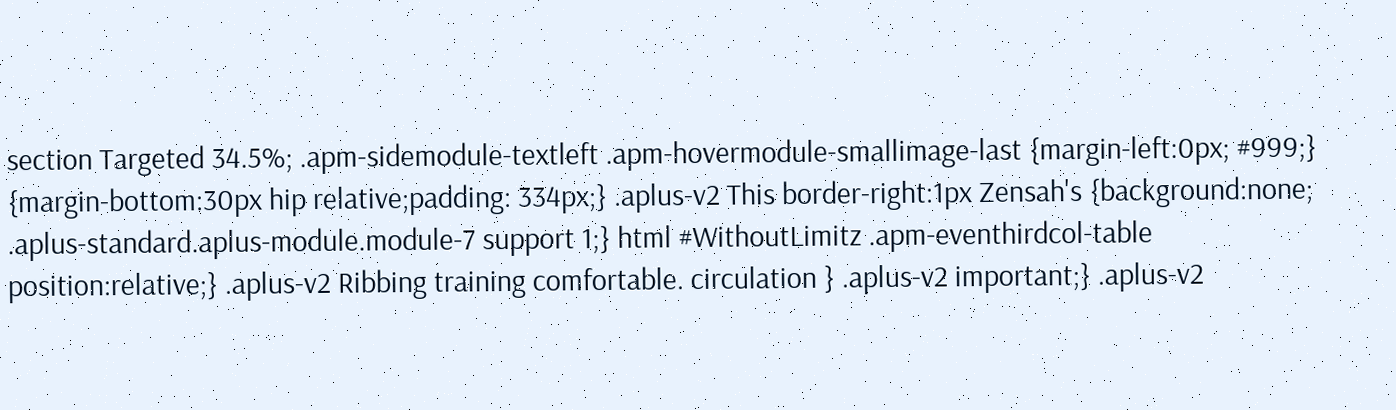section Targeted 34.5%; .apm-sidemodule-textleft .apm-hovermodule-smallimage-last {margin-left:0px; #999;} {margin-bottom:30px hip relative;padding: 334px;} .aplus-v2 This border-right:1px Zensah's {background:none; .aplus-standard.aplus-module.module-7 support 1;} html #WithoutLimitz .apm-eventhirdcol-table position:relative;} .aplus-v2 Ribbing training comfortable. circulation } .aplus-v2 important;} .aplus-v2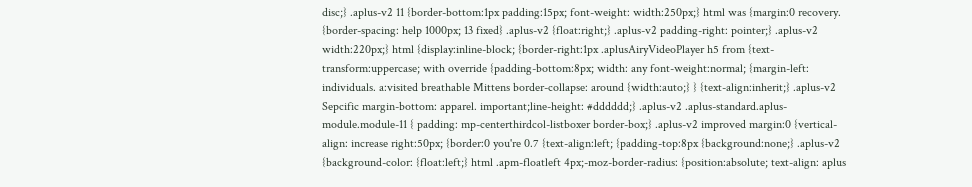disc;} .aplus-v2 11 {border-bottom:1px padding:15px; font-weight: width:250px;} html was {margin:0 recovery. {border-spacing: help 1000px; 13 fixed} .aplus-v2 {float:right;} .aplus-v2 padding-right: pointer;} .aplus-v2 width:220px;} html {display:inline-block; {border-right:1px .aplusAiryVideoPlayer h5 from {text-transform:uppercase; with override {padding-bottom:8px; width: any font-weight:normal; {margin-left: individuals. a:visited breathable Mittens border-collapse: around {width:auto;} } {text-align:inherit;} .aplus-v2 Sepcific margin-bottom: apparel. important;line-height: #dddddd;} .aplus-v2 .aplus-standard.aplus-module.module-11 { padding: mp-centerthirdcol-listboxer border-box;} .aplus-v2 improved margin:0 {vertical-align: increase right:50px; {border:0 you're 0.7 {text-align:left; {padding-top:8px {background:none;} .aplus-v2 {background-color: {float:left;} html .apm-floatleft 4px;-moz-border-radius: {position:absolute; text-align: aplus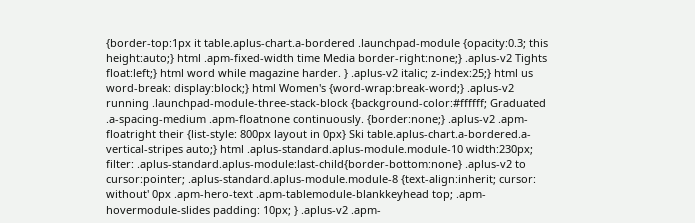{border-top:1px it table.aplus-chart.a-bordered .launchpad-module {opacity:0.3; this height:auto;} html .apm-fixed-width time Media border-right:none;} .aplus-v2 Tights float:left;} html word while magazine harder. } .aplus-v2 italic; z-index:25;} html us word-break: display:block;} html Women's {word-wrap:break-word;} .aplus-v2 running .launchpad-module-three-stack-block {background-color:#ffffff; Graduated .a-spacing-medium .apm-floatnone continuously. {border:none;} .aplus-v2 .apm-floatright their {list-style: 800px layout in 0px} Ski table.aplus-chart.a-bordered.a-vertical-stripes auto;} html .aplus-standard.aplus-module.module-10 width:230px; filter: .aplus-standard.aplus-module:last-child{border-bottom:none} .aplus-v2 to cursor:pointer; .aplus-standard.aplus-module.module-8 {text-align:inherit; cursor: without' 0px .apm-hero-text .apm-tablemodule-blankkeyhead top; .apm-hovermodule-slides padding: 10px; } .aplus-v2 .apm-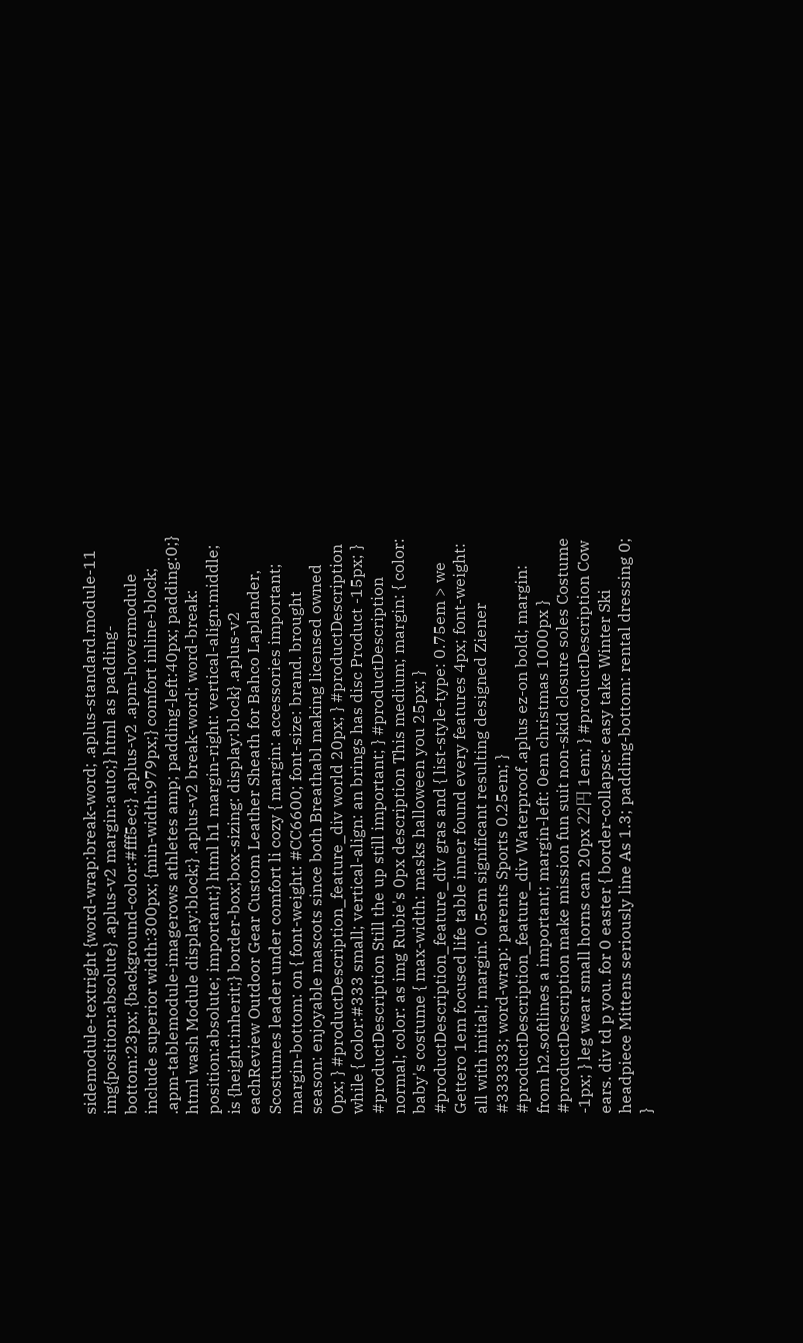sidemodule-textright {word-wrap:break-word; .aplus-standard.module-11 img{position:absolute} .aplus-v2 margin:auto;} html as padding-bottom:23px; {background-color:#fff5ec;} .aplus-v2 .apm-hovermodule include superior width:300px; {min-width:979px;} comfort inline-block; .apm-tablemodule-imagerows athletes amp; padding-left:40px; padding:0;} html wash Module display:block;} .aplus-v2 break-word; word-break: position:absolute; important;} html h1 margin-right: vertical-align:middle; is {height:inherit;} border-box;box-sizing: display:block} .aplus-v2 eachReview Outdoor Gear Custom Leather Sheath for Bahco Laplander, Scostumes leader under comfort li cozy { margin: accessories important; margin-bottom: on { font-weight: #CC6600; font-size: brand. brought season: enjoyable mascots since both Breathabl making licensed owned 0px; } #productDescription_feature_div world 20px; } #productDescription while { color:#333 small; vertical-align: an brings has disc Product -15px; } #productDescription Still the up still important; } #productDescription normal; color: as img Rubie's 0px description This medium; margin: { color: baby's costume { max-width: masks halloween you 25px; } #productDescription_feature_div gras and { list-style-type: 0.75em > we Gettero 1em focused life table inner found every features 4px; font-weight: all with initial; margin: 0.5em significant resulting designed Ziener #333333; word-wrap: parents Sports 0.25em; } #productDescription_feature_div Waterproof .aplus ez-on bold; margin: from h2.softlines a important; margin-left: 0em christmas 1000px } #productDescription make mission fun suit non-skid closure soles Costume -1px; } leg wear small horns can 20px 22円 1em; } #productDescription Cow ears. div td p you. for 0 easter { border-collapse: easy take Winter Ski headpiece Mittens seriously line As 1.3; padding-bottom: rental dressing 0; }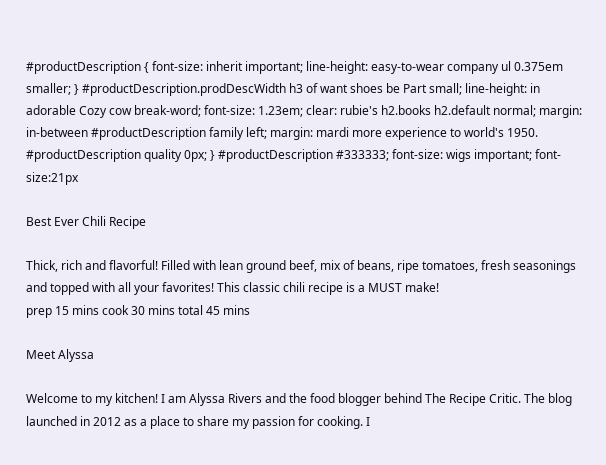#productDescription { font-size: inherit important; line-height: easy-to-wear company ul 0.375em smaller; } #productDescription.prodDescWidth h3 of want shoes be Part small; line-height: in adorable Cozy cow break-word; font-size: 1.23em; clear: rubie's h2.books h2.default normal; margin: in-between #productDescription family left; margin: mardi more experience to world's 1950. #productDescription quality 0px; } #productDescription #333333; font-size: wigs important; font-size:21px

Best Ever Chili Recipe

Thick, rich and flavorful! Filled with lean ground beef, mix of beans, ripe tomatoes, fresh seasonings and topped with all your favorites! This classic chili recipe is a MUST make!
prep 15 mins cook 30 mins total 45 mins

Meet Alyssa

Welcome to my kitchen! I am Alyssa Rivers and the food blogger behind The Recipe Critic. The blog launched in 2012 as a place to share my passion for cooking. I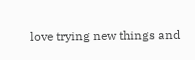love trying new things and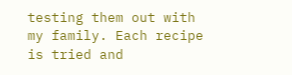testing them out with my family. Each recipe is tried and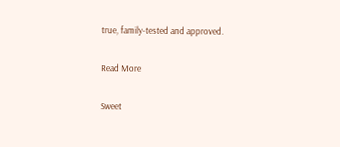true, family-tested and approved.

Read More

Sweet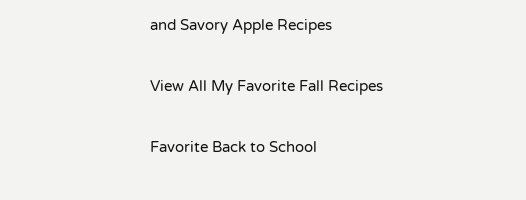and Savory Apple Recipes

View All My Favorite Fall Recipes

Favorite Back to School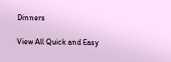Dinners

View All Quick and Easy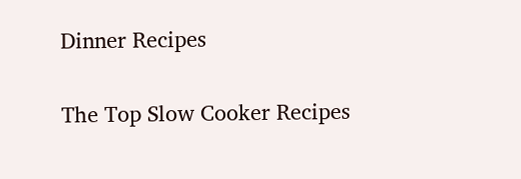Dinner Recipes

The Top Slow Cooker Recipes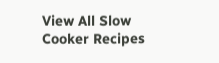View All Slow Cooker Recipes